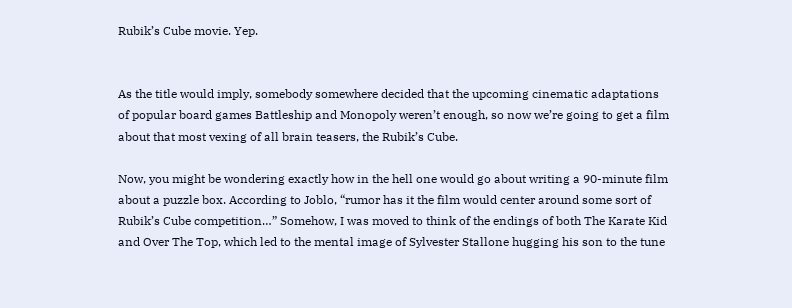Rubik’s Cube movie. Yep.


As the title would imply, somebody somewhere decided that the upcoming cinematic adaptations of popular board games Battleship and Monopoly weren’t enough, so now we’re going to get a film about that most vexing of all brain teasers, the Rubik’s Cube.

Now, you might be wondering exactly how in the hell one would go about writing a 90-minute film about a puzzle box. According to Joblo, “rumor has it the film would center around some sort of Rubik’s Cube competition…” Somehow, I was moved to think of the endings of both The Karate Kid and Over The Top, which led to the mental image of Sylvester Stallone hugging his son to the tune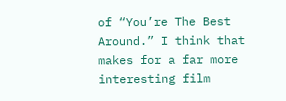of “You’re The Best Around.” I think that makes for a far more interesting film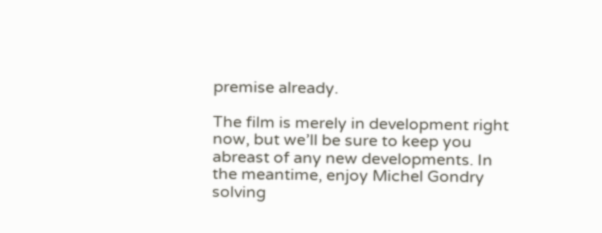premise already.

The film is merely in development right now, but we’ll be sure to keep you abreast of any new developments. In the meantime, enjoy Michel Gondry solving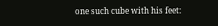one such cube with his feet: